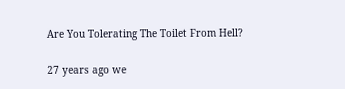Are You Tolerating The Toilet From Hell?

27 years ago we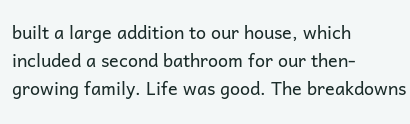built a large addition to our house, which included a second bathroom for our then-growing family. Life was good. The breakdowns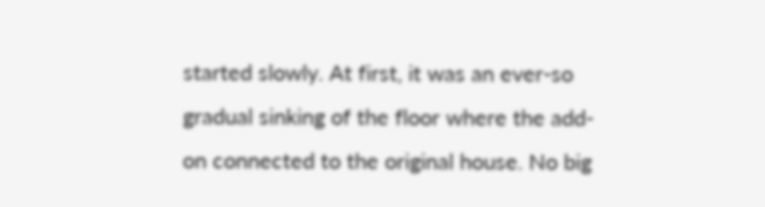started slowly. At first, it was an ever-so gradual sinking of the floor where the add-on connected to the original house. No big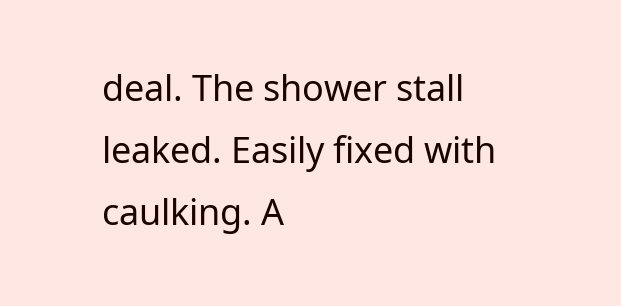deal. The shower stall leaked. Easily fixed with caulking. A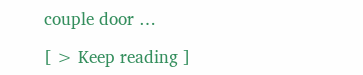couple door …

[ > Keep reading ]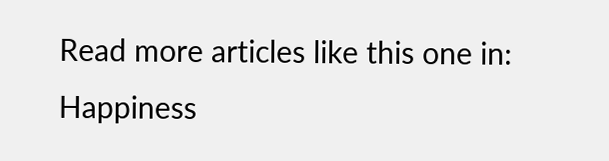Read more articles like this one in: Happiness